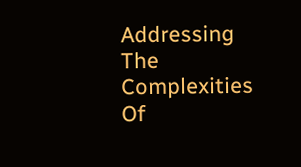Addressing The Complexities Of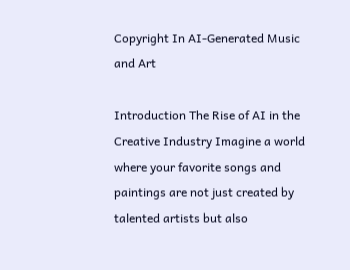Copyright In AI-Generated Music and Art

Introduction The Rise of AI in the Creative Industry Imagine a world where your favorite songs and paintings are not just created by talented artists but also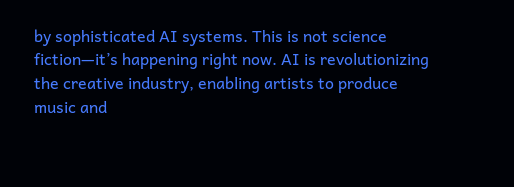by sophisticated AI systems. This is not science fiction—it’s happening right now. AI is revolutionizing the creative industry, enabling artists to produce music and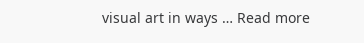visual art in ways … Read more